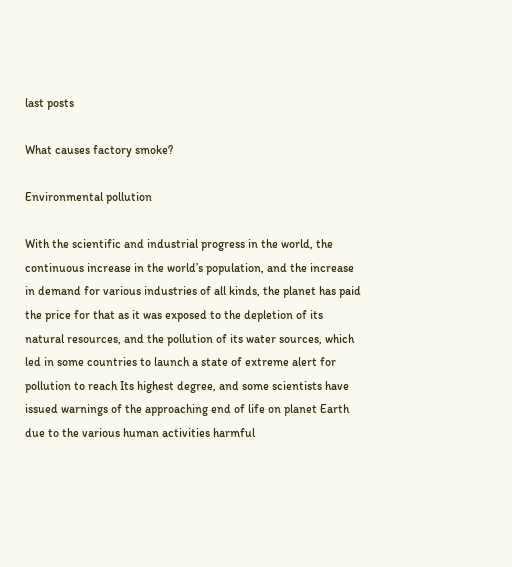last posts

What causes factory smoke?

Environmental pollution

With the scientific and industrial progress in the world, the continuous increase in the world’s population, and the increase in demand for various industries of all kinds, the planet has paid the price for that as it was exposed to the depletion of its natural resources, and the pollution of its water sources, which led in some countries to launch a state of extreme alert for pollution to reach Its highest degree, and some scientists have issued warnings of the approaching end of life on planet Earth due to the various human activities harmful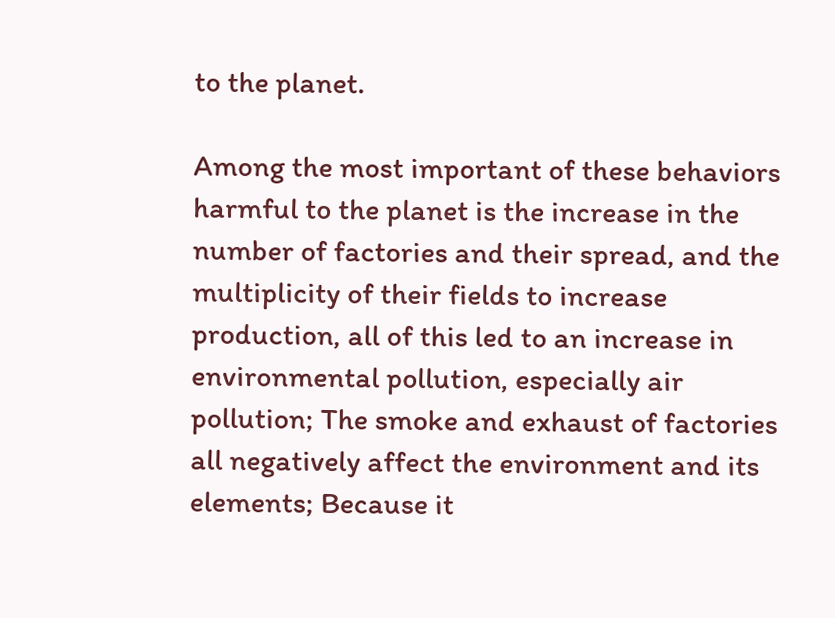to the planet.

Among the most important of these behaviors harmful to the planet is the increase in the number of factories and their spread, and the multiplicity of their fields to increase production, all of this led to an increase in environmental pollution, especially air pollution; The smoke and exhaust of factories all negatively affect the environment and its elements; Because it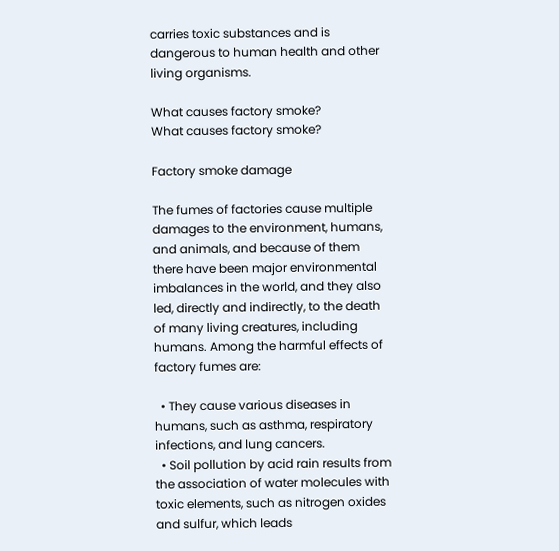carries toxic substances and is dangerous to human health and other living organisms.

What causes factory smoke?
What causes factory smoke?

Factory smoke damage

The fumes of factories cause multiple damages to the environment, humans, and animals, and because of them there have been major environmental imbalances in the world, and they also led, directly and indirectly, to the death of many living creatures, including humans. Among the harmful effects of factory fumes are:

  • They cause various diseases in humans, such as asthma, respiratory infections, and lung cancers.
  • Soil pollution by acid rain results from the association of water molecules with toxic elements, such as nitrogen oxides and sulfur, which leads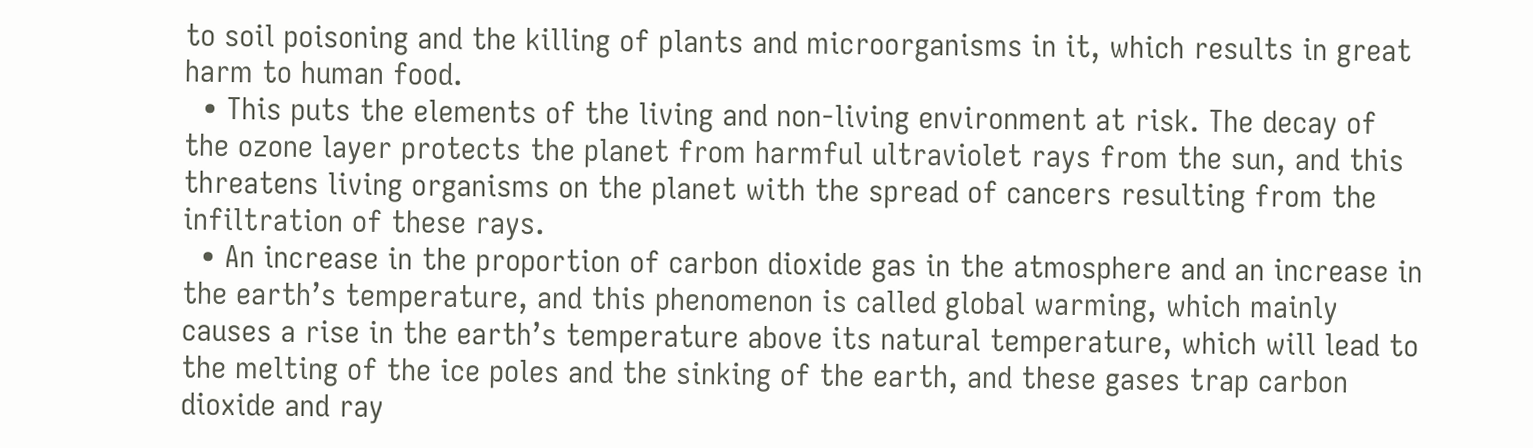to soil poisoning and the killing of plants and microorganisms in it, which results in great harm to human food.
  • This puts the elements of the living and non-living environment at risk. The decay of the ozone layer protects the planet from harmful ultraviolet rays from the sun, and this threatens living organisms on the planet with the spread of cancers resulting from the infiltration of these rays.
  • An increase in the proportion of carbon dioxide gas in the atmosphere and an increase in the earth’s temperature, and this phenomenon is called global warming, which mainly causes a rise in the earth’s temperature above its natural temperature, which will lead to the melting of the ice poles and the sinking of the earth, and these gases trap carbon dioxide and ray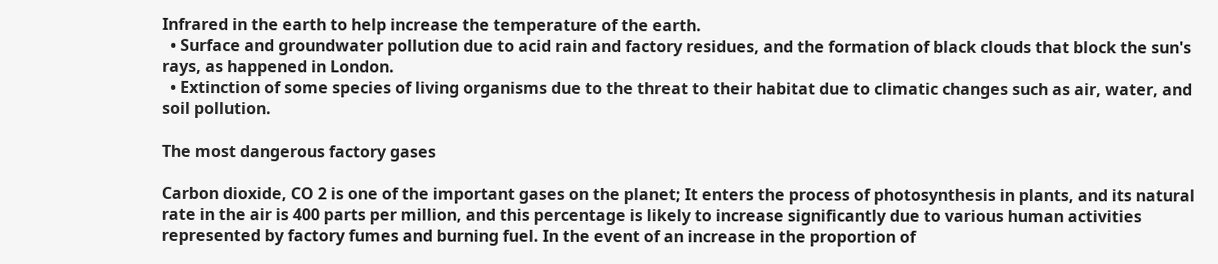Infrared in the earth to help increase the temperature of the earth.
  • Surface and groundwater pollution due to acid rain and factory residues, and the formation of black clouds that block the sun's rays, as happened in London.
  • Extinction of some species of living organisms due to the threat to their habitat due to climatic changes such as air, water, and soil pollution.

The most dangerous factory gases

Carbon dioxide, CO 2 is one of the important gases on the planet; It enters the process of photosynthesis in plants, and its natural rate in the air is 400 parts per million, and this percentage is likely to increase significantly due to various human activities represented by factory fumes and burning fuel. In the event of an increase in the proportion of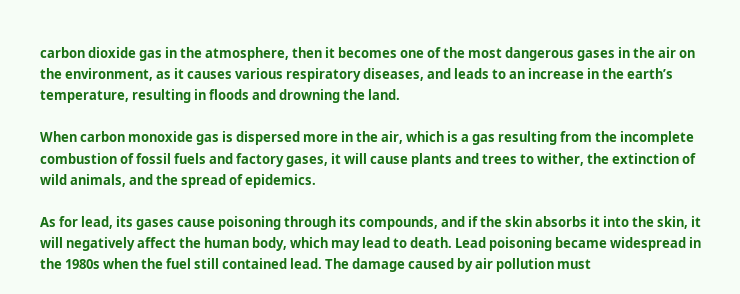carbon dioxide gas in the atmosphere, then it becomes one of the most dangerous gases in the air on the environment, as it causes various respiratory diseases, and leads to an increase in the earth’s temperature, resulting in floods and drowning the land.

When carbon monoxide gas is dispersed more in the air, which is a gas resulting from the incomplete combustion of fossil fuels and factory gases, it will cause plants and trees to wither, the extinction of wild animals, and the spread of epidemics.

As for lead, its gases cause poisoning through its compounds, and if the skin absorbs it into the skin, it will negatively affect the human body, which may lead to death. Lead poisoning became widespread in the 1980s when the fuel still contained lead. The damage caused by air pollution must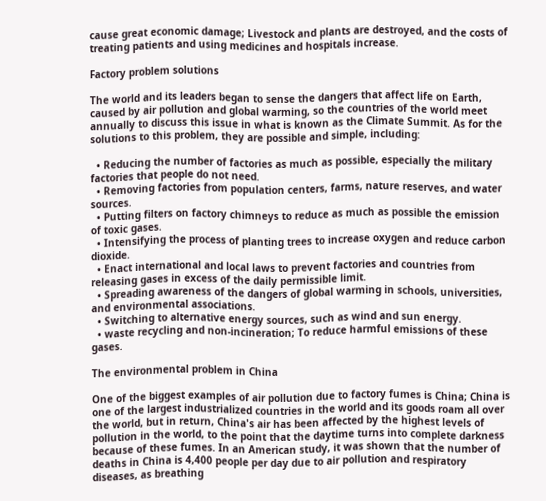cause great economic damage; Livestock and plants are destroyed, and the costs of treating patients and using medicines and hospitals increase.

Factory problem solutions

The world and its leaders began to sense the dangers that affect life on Earth, caused by air pollution and global warming, so the countries of the world meet annually to discuss this issue in what is known as the Climate Summit. As for the solutions to this problem, they are possible and simple, including:

  • Reducing the number of factories as much as possible, especially the military factories that people do not need.
  • Removing factories from population centers, farms, nature reserves, and water sources.
  • Putting filters on factory chimneys to reduce as much as possible the emission of toxic gases.
  • Intensifying the process of planting trees to increase oxygen and reduce carbon dioxide.
  • Enact international and local laws to prevent factories and countries from releasing gases in excess of the daily permissible limit.
  • Spreading awareness of the dangers of global warming in schools, universities, and environmental associations.
  • Switching to alternative energy sources, such as wind and sun energy.
  • waste recycling and non-incineration; To reduce harmful emissions of these gases.

The environmental problem in China

One of the biggest examples of air pollution due to factory fumes is China; China is one of the largest industrialized countries in the world and its goods roam all over the world, but in return, China's air has been affected by the highest levels of pollution in the world, to the point that the daytime turns into complete darkness because of these fumes. In an American study, it was shown that the number of deaths in China is 4,400 people per day due to air pollution and respiratory diseases, as breathing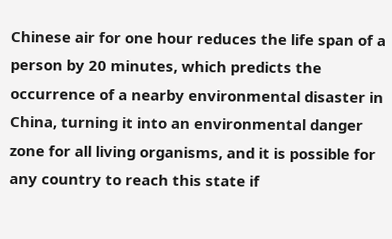Chinese air for one hour reduces the life span of a person by 20 minutes, which predicts the occurrence of a nearby environmental disaster in China, turning it into an environmental danger zone for all living organisms, and it is possible for any country to reach this state if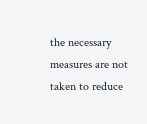the necessary measures are not taken to reduce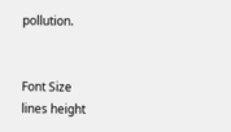pollution.


Font Size
lines height